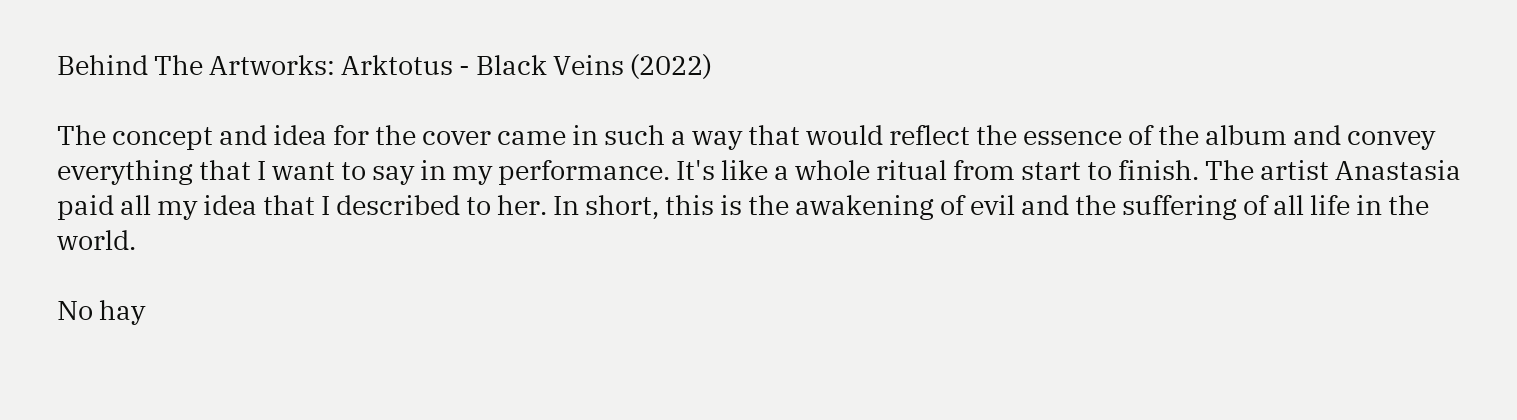Behind The Artworks: Arktotus - Black Veins (2022)

The concept and idea for the cover came in such a way that would reflect the essence of the album and convey everything that I want to say in my performance. It's like a whole ritual from start to finish. The artist Anastasia paid all my idea that I described to her. In short, this is the awakening of evil and the suffering of all life in the world.

No hay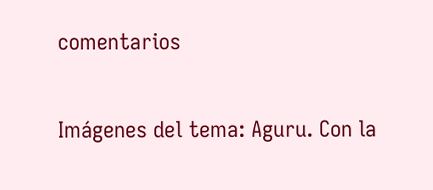comentarios

Imágenes del tema: Aguru. Con la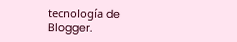tecnología de Blogger.